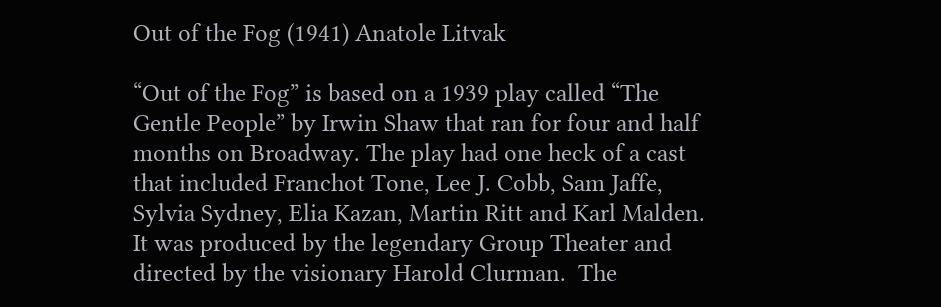Out of the Fog (1941) Anatole Litvak

“Out of the Fog” is based on a 1939 play called “The Gentle People” by Irwin Shaw that ran for four and half months on Broadway. The play had one heck of a cast that included Franchot Tone, Lee J. Cobb, Sam Jaffe, Sylvia Sydney, Elia Kazan, Martin Ritt and Karl Malden. It was produced by the legendary Group Theater and directed by the visionary Harold Clurman.  The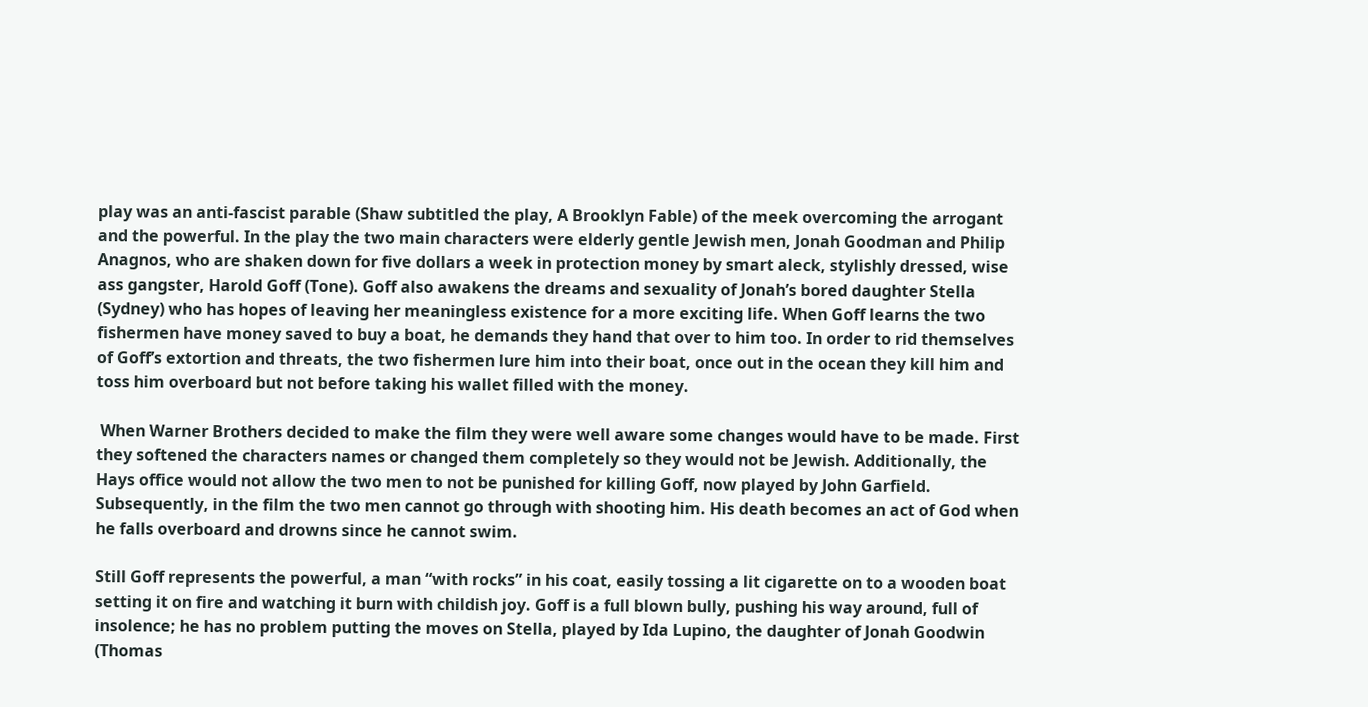play was an anti-fascist parable (Shaw subtitled the play, A Brooklyn Fable) of the meek overcoming the arrogant and the powerful. In the play the two main characters were elderly gentle Jewish men, Jonah Goodman and Philip Anagnos, who are shaken down for five dollars a week in protection money by smart aleck, stylishly dressed, wise ass gangster, Harold Goff (Tone). Goff also awakens the dreams and sexuality of Jonah’s bored daughter Stella (Sydney) who has hopes of leaving her meaningless existence for a more exciting life. When Goff learns the two fishermen have money saved to buy a boat, he demands they hand that over to him too. In order to rid themselves of Goff’s extortion and threats, the two fishermen lure him into their boat, once out in the ocean they kill him and toss him overboard but not before taking his wallet filled with the money.

 When Warner Brothers decided to make the film they were well aware some changes would have to be made. First they softened the characters names or changed them completely so they would not be Jewish. Additionally, the Hays office would not allow the two men to not be punished for killing Goff, now played by John Garfield. Subsequently, in the film the two men cannot go through with shooting him. His death becomes an act of God when  he falls overboard and drowns since he cannot swim.

Still Goff represents the powerful, a man “with rocks” in his coat, easily tossing a lit cigarette on to a wooden boat setting it on fire and watching it burn with childish joy. Goff is a full blown bully, pushing his way around, full of insolence; he has no problem putting the moves on Stella, played by Ida Lupino, the daughter of Jonah Goodwin (Thomas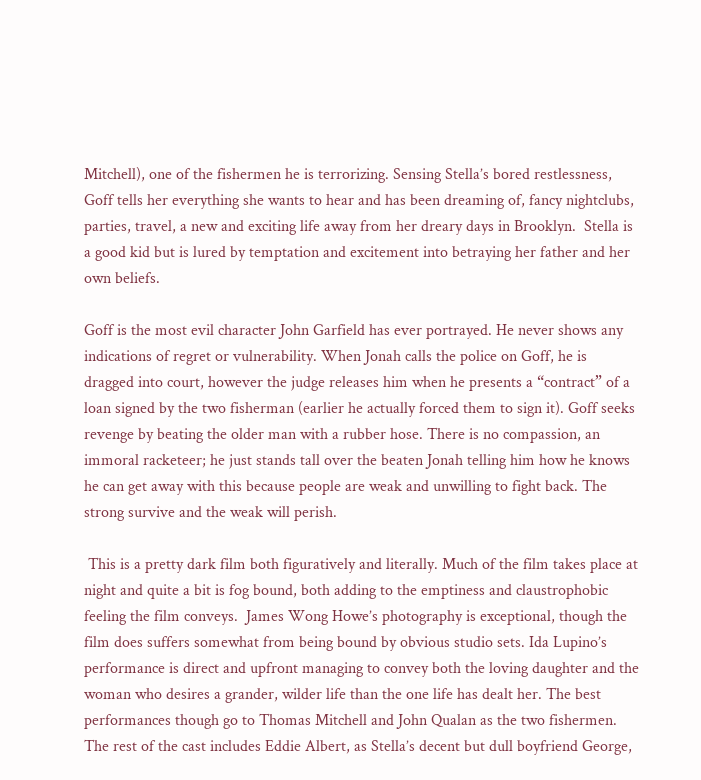Mitchell), one of the fishermen he is terrorizing. Sensing Stella’s bored restlessness, Goff tells her everything she wants to hear and has been dreaming of, fancy nightclubs, parties, travel, a new and exciting life away from her dreary days in Brooklyn.  Stella is a good kid but is lured by temptation and excitement into betraying her father and her own beliefs.

Goff is the most evil character John Garfield has ever portrayed. He never shows any indications of regret or vulnerability. When Jonah calls the police on Goff, he is dragged into court, however the judge releases him when he presents a “contract” of a loan signed by the two fisherman (earlier he actually forced them to sign it). Goff seeks revenge by beating the older man with a rubber hose. There is no compassion, an immoral racketeer; he just stands tall over the beaten Jonah telling him how he knows he can get away with this because people are weak and unwilling to fight back. The strong survive and the weak will perish.

 This is a pretty dark film both figuratively and literally. Much of the film takes place at night and quite a bit is fog bound, both adding to the emptiness and claustrophobic feeling the film conveys.  James Wong Howe’s photography is exceptional, though the film does suffers somewhat from being bound by obvious studio sets. Ida Lupino’s performance is direct and upfront managing to convey both the loving daughter and the woman who desires a grander, wilder life than the one life has dealt her. The best performances though go to Thomas Mitchell and John Qualan as the two fishermen. The rest of the cast includes Eddie Albert, as Stella’s decent but dull boyfriend George,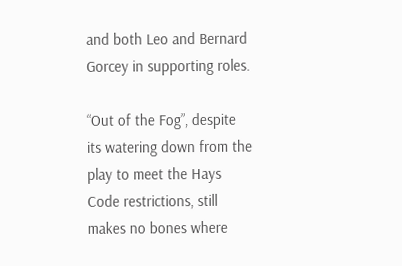and both Leo and Bernard Gorcey in supporting roles.

“Out of the Fog”, despite its watering down from the play to meet the Hays Code restrictions, still makes no bones where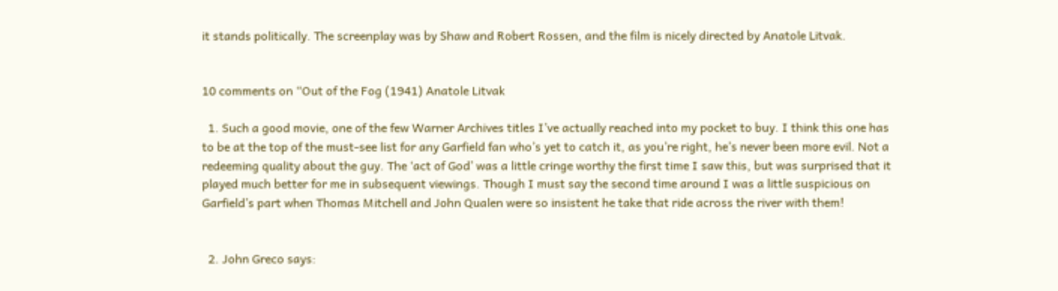it stands politically. The screenplay was by Shaw and Robert Rossen, and the film is nicely directed by Anatole Litvak.


10 comments on “Out of the Fog (1941) Anatole Litvak

  1. Such a good movie, one of the few Warner Archives titles I’ve actually reached into my pocket to buy. I think this one has to be at the top of the must-see list for any Garfield fan who’s yet to catch it, as you’re right, he’s never been more evil. Not a redeeming quality about the guy. The ‘act of God’ was a little cringe worthy the first time I saw this, but was surprised that it played much better for me in subsequent viewings. Though I must say the second time around I was a little suspicious on Garfield’s part when Thomas Mitchell and John Qualen were so insistent he take that ride across the river with them!


  2. John Greco says: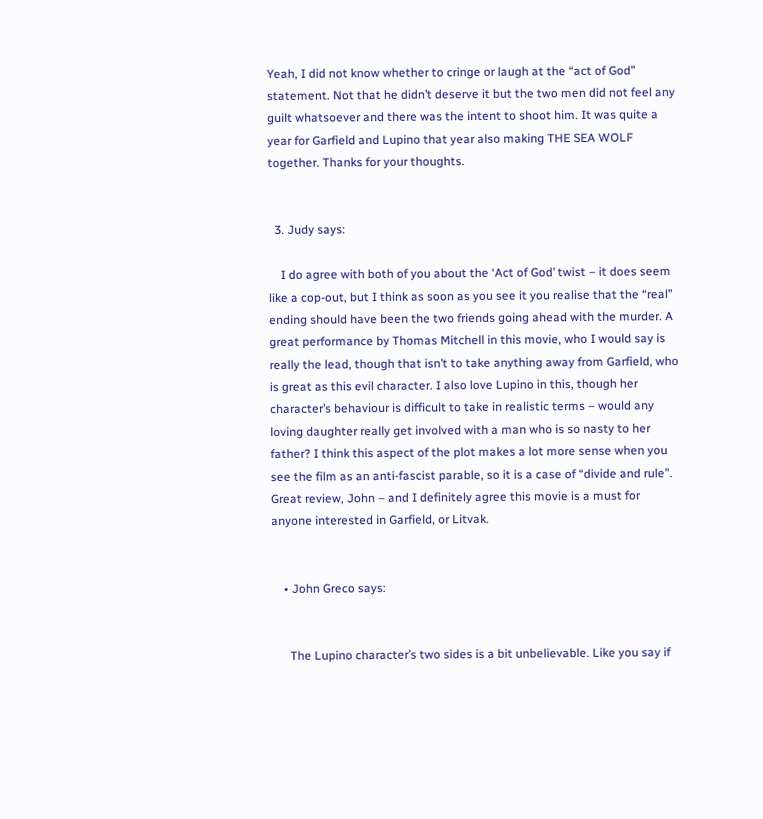Yeah, I did not know whether to cringe or laugh at the “act of God” statement. Not that he didn’t deserve it but the two men did not feel any guilt whatsoever and there was the intent to shoot him. It was quite a year for Garfield and Lupino that year also making THE SEA WOLF together. Thanks for your thoughts.


  3. Judy says:

    I do agree with both of you about the ‘Act of God’ twist – it does seem like a cop-out, but I think as soon as you see it you realise that the “real” ending should have been the two friends going ahead with the murder. A great performance by Thomas Mitchell in this movie, who I would say is really the lead, though that isn’t to take anything away from Garfield, who is great as this evil character. I also love Lupino in this, though her character’s behaviour is difficult to take in realistic terms – would any loving daughter really get involved with a man who is so nasty to her father? I think this aspect of the plot makes a lot more sense when you see the film as an anti-fascist parable, so it is a case of “divide and rule”. Great review, John – and I definitely agree this movie is a must for anyone interested in Garfield, or Litvak.


    • John Greco says:


      The Lupino character’s two sides is a bit unbelievable. Like you say if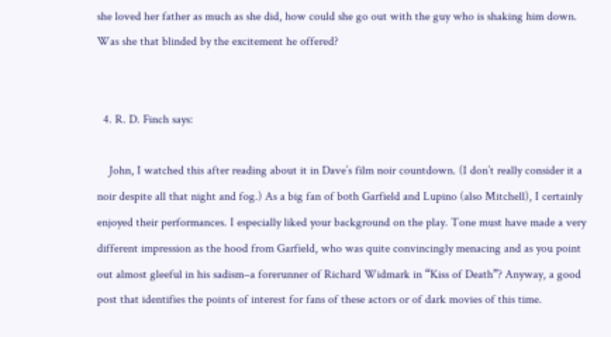she loved her father as much as she did, how could she go out with the guy who is shaking him down. Was she that blinded by the excitement he offered?


  4. R. D. Finch says:

    John, I watched this after reading about it in Dave’s film noir countdown. (I don’t really consider it a noir despite all that night and fog.) As a big fan of both Garfield and Lupino (also Mitchell), I certainly enjoyed their performances. I especially liked your background on the play. Tone must have made a very different impression as the hood from Garfield, who was quite convincingly menacing and as you point out almost gleeful in his sadism–a forerunner of Richard Widmark in “Kiss of Death”? Anyway, a good post that identifies the points of interest for fans of these actors or of dark movies of this time.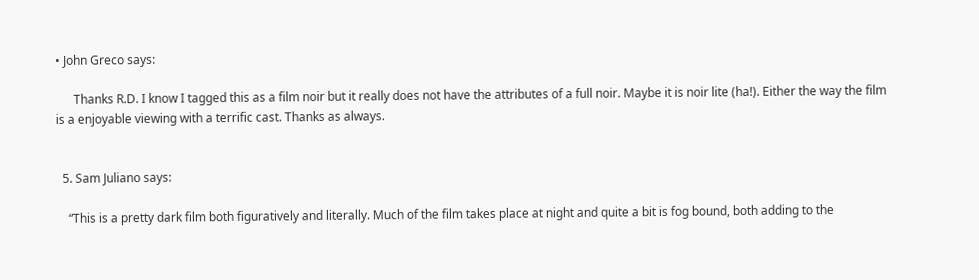• John Greco says:

      Thanks R.D. I know I tagged this as a film noir but it really does not have the attributes of a full noir. Maybe it is noir lite (ha!). Either the way the film is a enjoyable viewing with a terrific cast. Thanks as always.


  5. Sam Juliano says:

    “This is a pretty dark film both figuratively and literally. Much of the film takes place at night and quite a bit is fog bound, both adding to the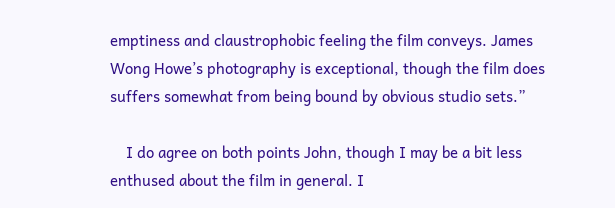emptiness and claustrophobic feeling the film conveys. James Wong Howe’s photography is exceptional, though the film does suffers somewhat from being bound by obvious studio sets.”

    I do agree on both points John, though I may be a bit less enthused about the film in general. I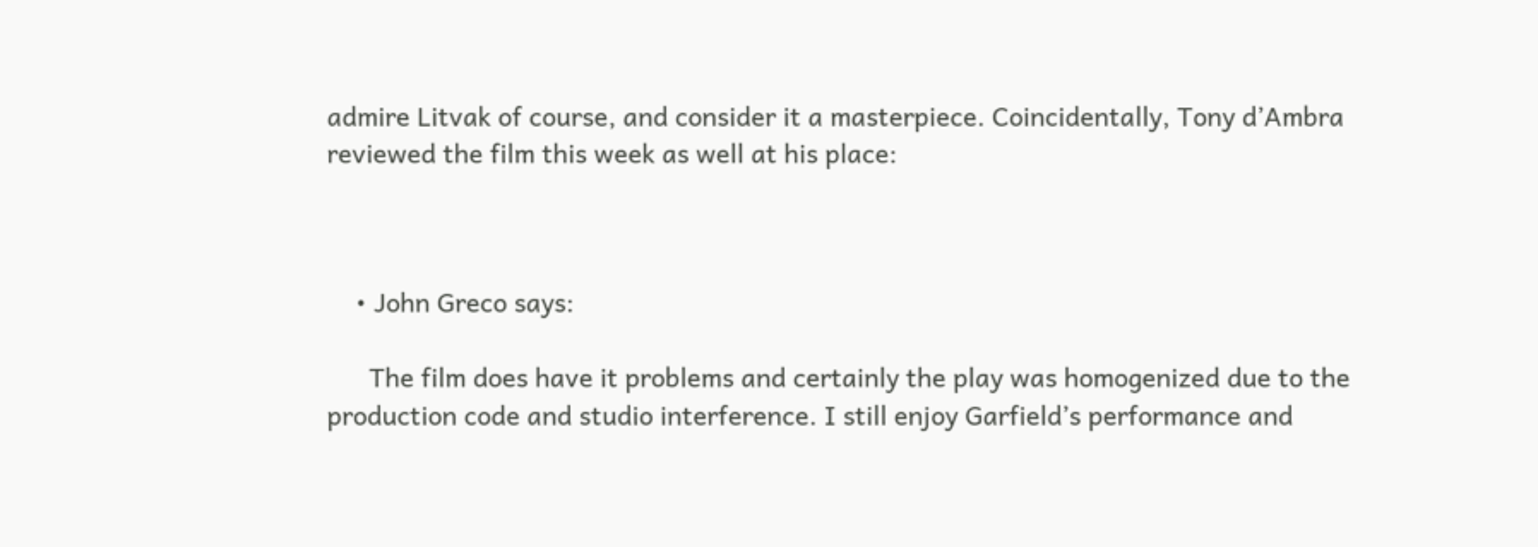admire Litvak of course, and consider it a masterpiece. Coincidentally, Tony d’Ambra reviewed the film this week as well at his place:



    • John Greco says:

      The film does have it problems and certainly the play was homogenized due to the production code and studio interference. I still enjoy Garfield’s performance and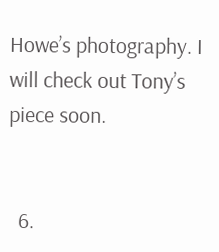Howe’s photography. I will check out Tony’s piece soon.


  6.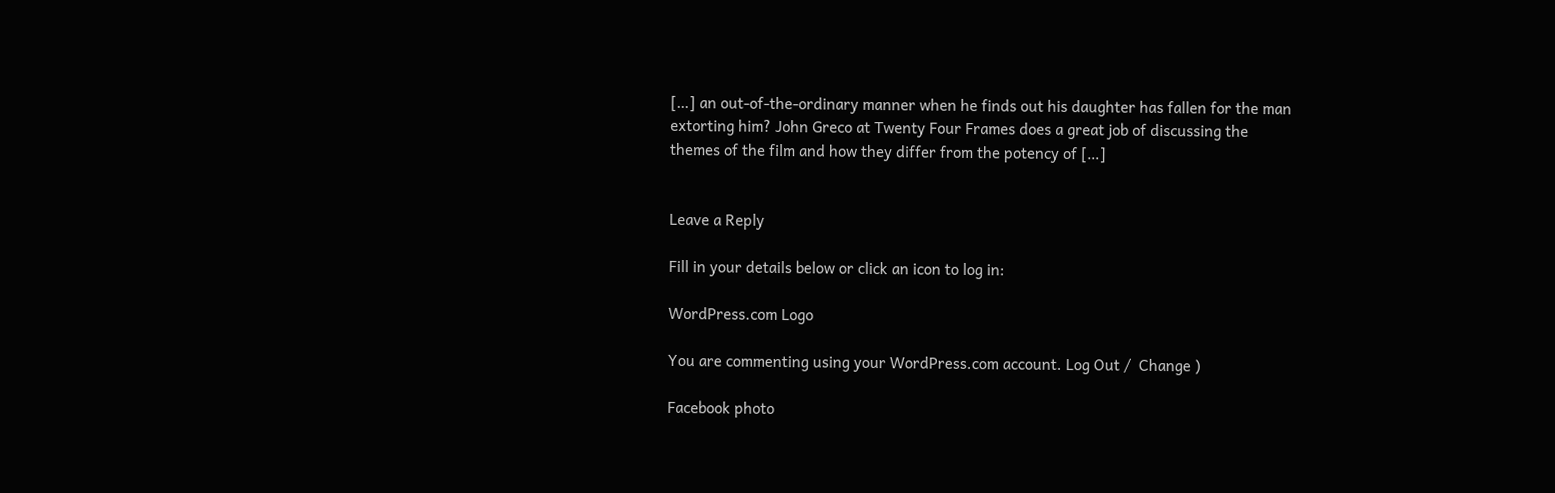[…] an out-of-the-ordinary manner when he finds out his daughter has fallen for the man extorting him? John Greco at Twenty Four Frames does a great job of discussing the themes of the film and how they differ from the potency of […]


Leave a Reply

Fill in your details below or click an icon to log in:

WordPress.com Logo

You are commenting using your WordPress.com account. Log Out /  Change )

Facebook photo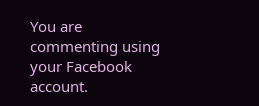You are commenting using your Facebook account.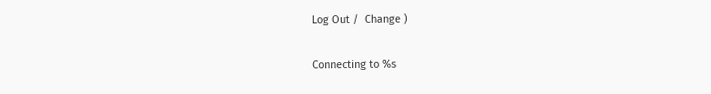Log Out /  Change )

Connecting to %s